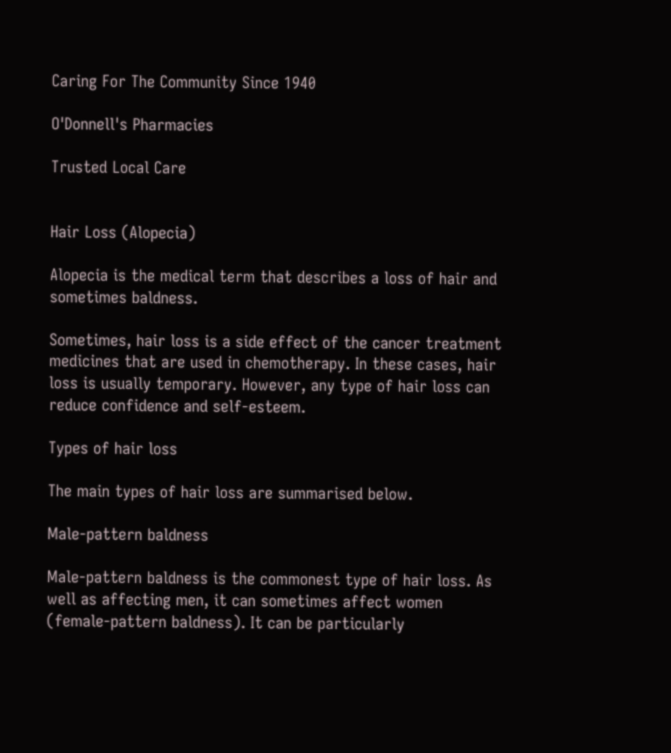Caring For The Community Since 1940

O'Donnell's Pharmacies

Trusted Local Care


Hair Loss (Alopecia)

Alopecia is the medical term that describes a loss of hair and sometimes baldness.

Sometimes, hair loss is a side effect of the cancer treatment medicines that are used in chemotherapy. In these cases, hair loss is usually temporary. However, any type of hair loss can reduce confidence and self-esteem.

Types of hair loss

The main types of hair loss are summarised below.

Male-pattern baldness

Male-pattern baldness is the commonest type of hair loss. As well as affecting men, it can sometimes affect women (female-pattern baldness). It can be particularly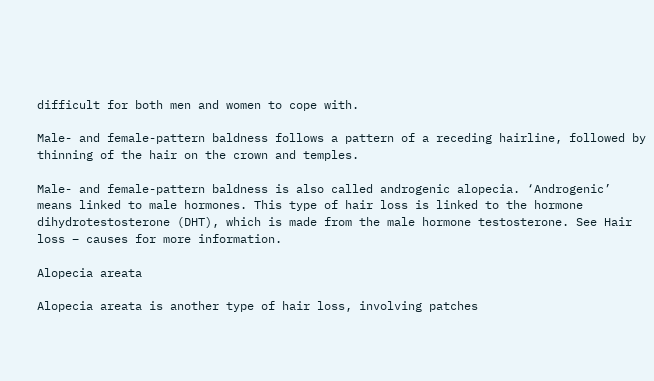difficult for both men and women to cope with.

Male- and female-pattern baldness follows a pattern of a receding hairline, followed by thinning of the hair on the crown and temples.

Male- and female-pattern baldness is also called androgenic alopecia. ‘Androgenic’ means linked to male hormones. This type of hair loss is linked to the hormone dihydrotestosterone (DHT), which is made from the male hormone testosterone. See Hair loss – causes for more information.

Alopecia areata

Alopecia areata is another type of hair loss, involving patches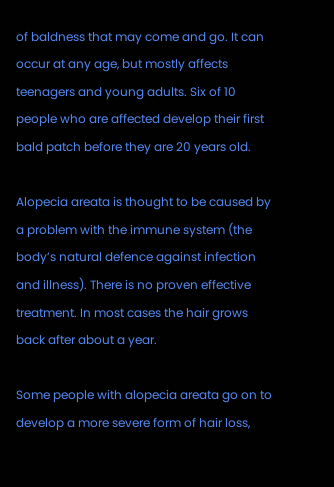of baldness that may come and go. It can occur at any age, but mostly affects teenagers and young adults. Six of 10 people who are affected develop their first bald patch before they are 20 years old.

Alopecia areata is thought to be caused by a problem with the immune system (the body’s natural defence against infection and illness). There is no proven effective treatment. In most cases the hair grows back after about a year.

Some people with alopecia areata go on to develop a more severe form of hair loss,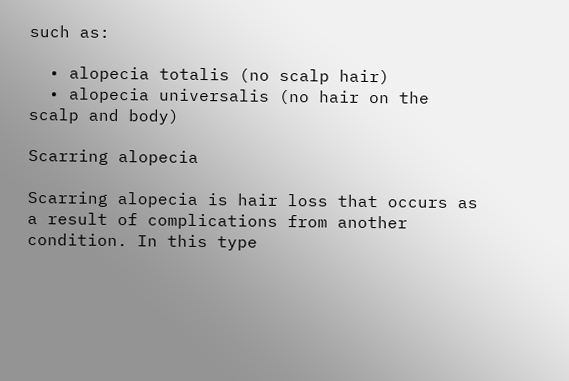such as:

  • alopecia totalis (no scalp hair)
  • alopecia universalis (no hair on the scalp and body)

Scarring alopecia

Scarring alopecia is hair loss that occurs as a result of complications from another condition. In this type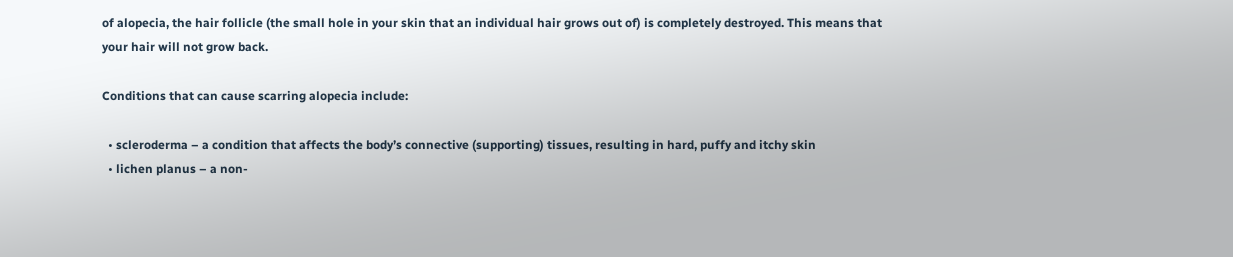of alopecia, the hair follicle (the small hole in your skin that an individual hair grows out of) is completely destroyed. This means that your hair will not grow back.

Conditions that can cause scarring alopecia include:

  • scleroderma – a condition that affects the body’s connective (supporting) tissues, resulting in hard, puffy and itchy skin
  • lichen planus – a non-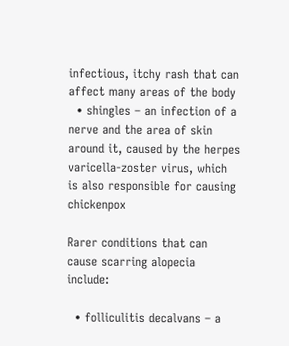infectious, itchy rash that can affect many areas of the body
  • shingles – an infection of a nerve and the area of skin around it, caused by the herpes varicella-zoster virus, which is also responsible for causing chickenpox

Rarer conditions that can cause scarring alopecia include:

  • folliculitis decalvans – a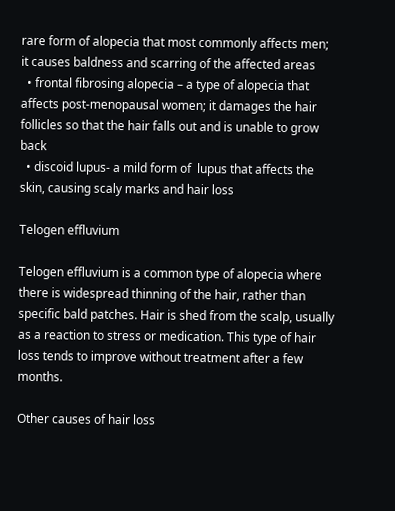rare form of alopecia that most commonly affects men; it causes baldness and scarring of the affected areas
  • frontal fibrosing alopecia – a type of alopecia that affects post-menopausal women; it damages the hair follicles so that the hair falls out and is unable to grow back
  • discoid lupus- a mild form of  lupus that affects the skin, causing scaly marks and hair loss

Telogen effluvium

Telogen effluvium is a common type of alopecia where there is widespread thinning of the hair, rather than specific bald patches. Hair is shed from the scalp, usually as a reaction to stress or medication. This type of hair loss tends to improve without treatment after a few months.

Other causes of hair loss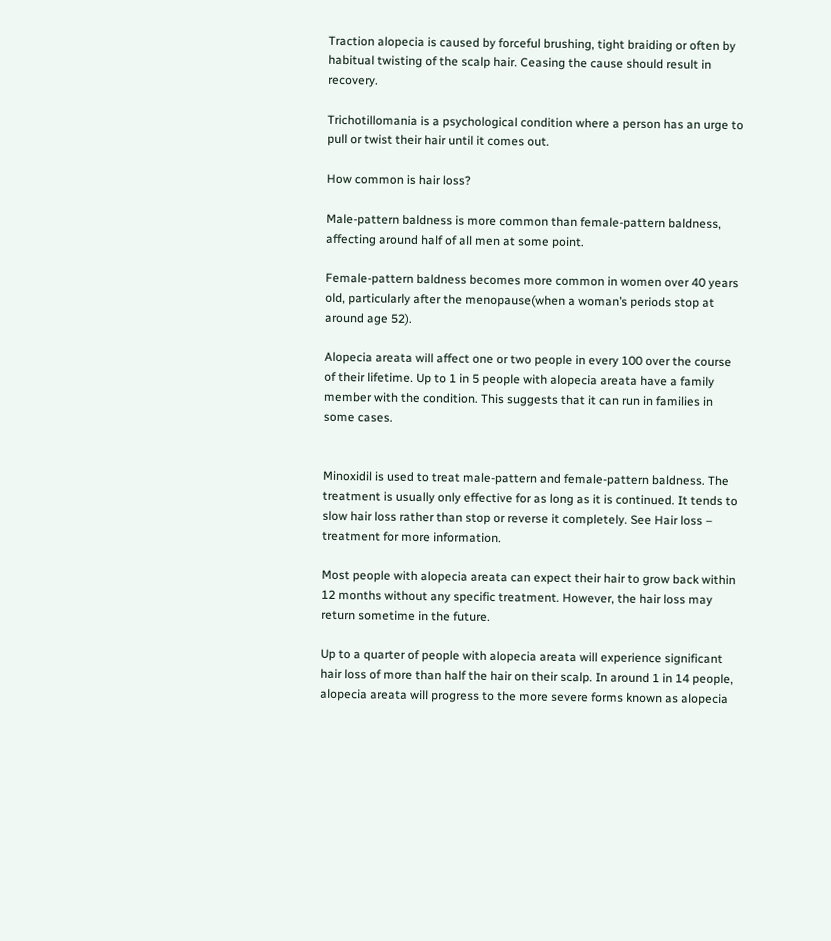Traction alopecia is caused by forceful brushing, tight braiding or often by  habitual twisting of the scalp hair. Ceasing the cause should result in recovery.

Trichotillomania is a psychological condition where a person has an urge to pull or twist their hair until it comes out.

How common is hair loss?

Male-pattern baldness is more common than female-pattern baldness, affecting around half of all men at some point.

Female-pattern baldness becomes more common in women over 40 years old, particularly after the menopause(when a woman’s periods stop at around age 52).

Alopecia areata will affect one or two people in every 100 over the course of their lifetime. Up to 1 in 5 people with alopecia areata have a family member with the condition. This suggests that it can run in families in some cases.


Minoxidil is used to treat male-pattern and female-pattern baldness. The treatment is usually only effective for as long as it is continued. It tends to slow hair loss rather than stop or reverse it completely. See Hair loss – treatment for more information.

Most people with alopecia areata can expect their hair to grow back within 12 months without any specific treatment. However, the hair loss may return sometime in the future.

Up to a quarter of people with alopecia areata will experience significant hair loss of more than half the hair on their scalp. In around 1 in 14 people, alopecia areata will progress to the more severe forms known as alopecia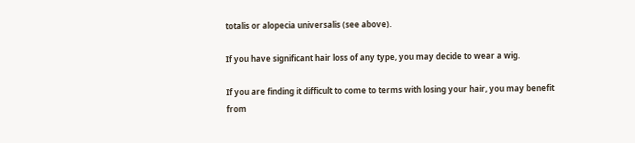totalis or alopecia universalis (see above).

If you have significant hair loss of any type, you may decide to wear a wig.

If you are finding it difficult to come to terms with losing your hair, you may benefit from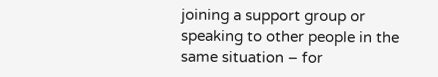joining a support group or speaking to other people in the same situation – for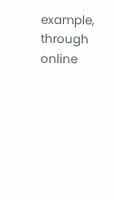example, through online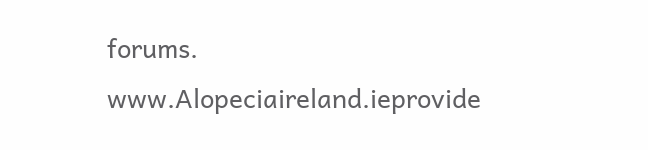forums.  www.Alopeciaireland.ieprovide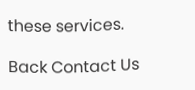these services.

Back Contact Us